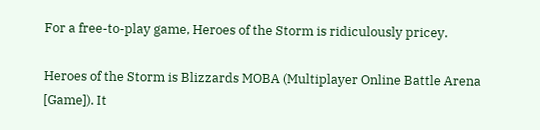For a free-to-play game, Heroes of the Storm is ridiculously pricey.

Heroes of the Storm is Blizzards MOBA (Multiplayer Online Battle Arena [Game]). It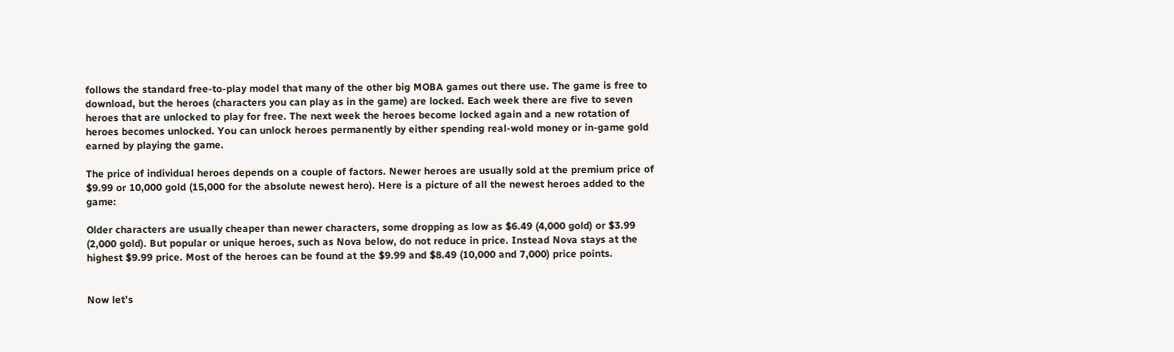follows the standard free-to-play model that many of the other big MOBA games out there use. The game is free to download, but the heroes (characters you can play as in the game) are locked. Each week there are five to seven heroes that are unlocked to play for free. The next week the heroes become locked again and a new rotation of heroes becomes unlocked. You can unlock heroes permanently by either spending real-wold money or in-game gold earned by playing the game.

The price of individual heroes depends on a couple of factors. Newer heroes are usually sold at the premium price of $9.99 or 10,000 gold (15,000 for the absolute newest hero). Here is a picture of all the newest heroes added to the game:

Older characters are usually cheaper than newer characters, some dropping as low as $6.49 (4,000 gold) or $3.99 (2,000 gold). But popular or unique heroes, such as Nova below, do not reduce in price. Instead Nova stays at the highest $9.99 price. Most of the heroes can be found at the $9.99 and $8.49 (10,000 and 7,000) price points.


Now let’s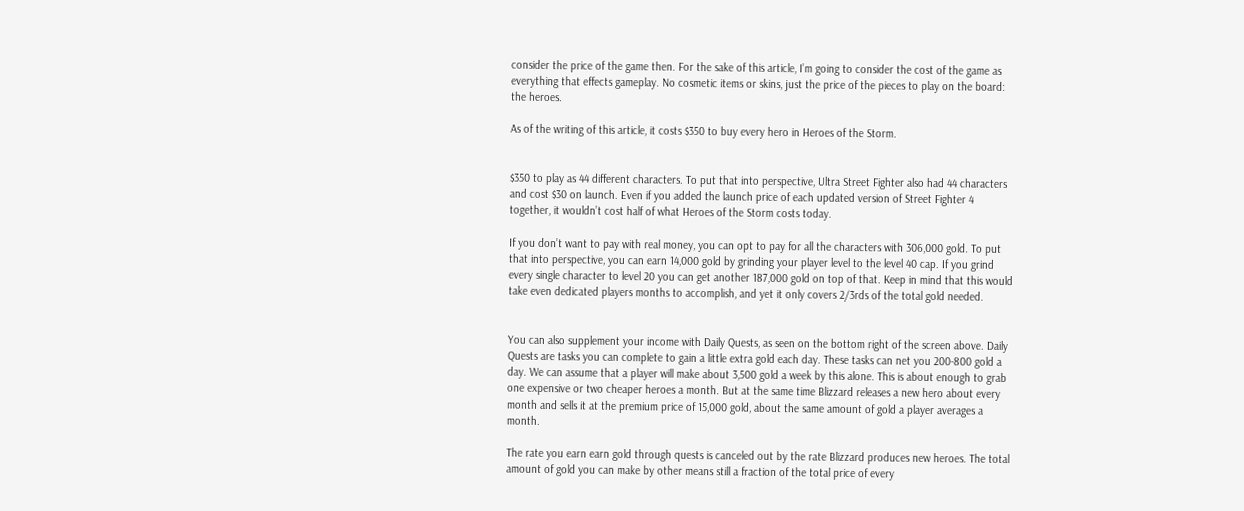consider the price of the game then. For the sake of this article, I’m going to consider the cost of the game as everything that effects gameplay. No cosmetic items or skins, just the price of the pieces to play on the board: the heroes.

As of the writing of this article, it costs $350 to buy every hero in Heroes of the Storm.


$350 to play as 44 different characters. To put that into perspective, Ultra Street Fighter also had 44 characters and cost $30 on launch. Even if you added the launch price of each updated version of Street Fighter 4 together, it wouldn’t cost half of what Heroes of the Storm costs today.

If you don’t want to pay with real money, you can opt to pay for all the characters with 306,000 gold. To put that into perspective, you can earn 14,000 gold by grinding your player level to the level 40 cap. If you grind every single character to level 20 you can get another 187,000 gold on top of that. Keep in mind that this would take even dedicated players months to accomplish, and yet it only covers 2/3rds of the total gold needed.


You can also supplement your income with Daily Quests, as seen on the bottom right of the screen above. Daily Quests are tasks you can complete to gain a little extra gold each day. These tasks can net you 200-800 gold a day. We can assume that a player will make about 3,500 gold a week by this alone. This is about enough to grab one expensive or two cheaper heroes a month. But at the same time Blizzard releases a new hero about every month and sells it at the premium price of 15,000 gold, about the same amount of gold a player averages a month.

The rate you earn earn gold through quests is canceled out by the rate Blizzard produces new heroes. The total amount of gold you can make by other means still a fraction of the total price of every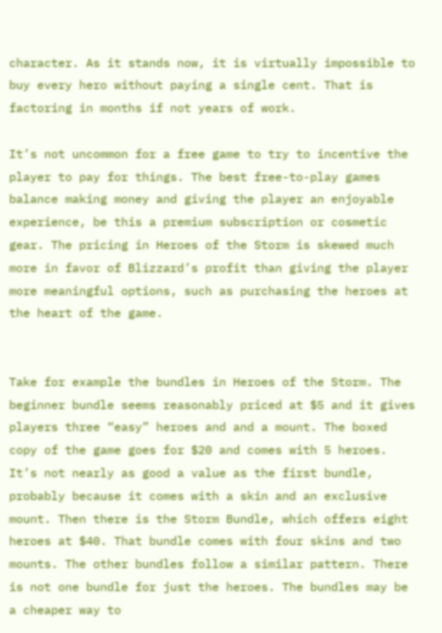character. As it stands now, it is virtually impossible to buy every hero without paying a single cent. That is factoring in months if not years of work.

It’s not uncommon for a free game to try to incentive the player to pay for things. The best free-to-play games balance making money and giving the player an enjoyable experience, be this a premium subscription or cosmetic gear. The pricing in Heroes of the Storm is skewed much more in favor of Blizzard’s profit than giving the player more meaningful options, such as purchasing the heroes at the heart of the game.


Take for example the bundles in Heroes of the Storm. The beginner bundle seems reasonably priced at $5 and it gives players three “easy” heroes and and a mount. The boxed copy of the game goes for $20 and comes with 5 heroes. It’s not nearly as good a value as the first bundle, probably because it comes with a skin and an exclusive mount. Then there is the Storm Bundle, which offers eight heroes at $40. That bundle comes with four skins and two mounts. The other bundles follow a similar pattern. There is not one bundle for just the heroes. The bundles may be a cheaper way to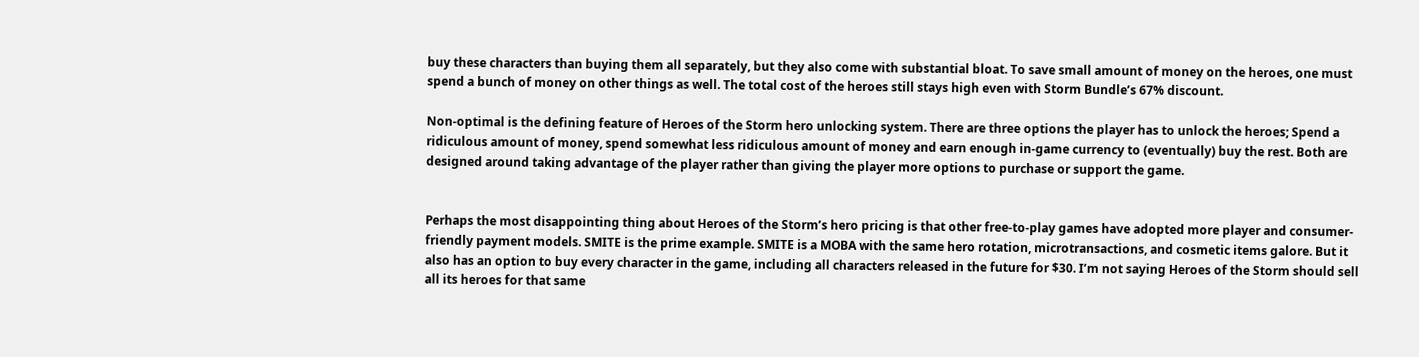buy these characters than buying them all separately, but they also come with substantial bloat. To save small amount of money on the heroes, one must spend a bunch of money on other things as well. The total cost of the heroes still stays high even with Storm Bundle’s 67% discount.

Non-optimal is the defining feature of Heroes of the Storm hero unlocking system. There are three options the player has to unlock the heroes; Spend a ridiculous amount of money, spend somewhat less ridiculous amount of money and earn enough in-game currency to (eventually) buy the rest. Both are designed around taking advantage of the player rather than giving the player more options to purchase or support the game.


Perhaps the most disappointing thing about Heroes of the Storm’s hero pricing is that other free-to-play games have adopted more player and consumer-friendly payment models. SMITE is the prime example. SMITE is a MOBA with the same hero rotation, microtransactions, and cosmetic items galore. But it also has an option to buy every character in the game, including all characters released in the future for $30. I’m not saying Heroes of the Storm should sell all its heroes for that same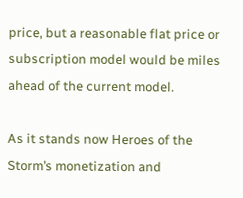price, but a reasonable flat price or subscription model would be miles ahead of the current model.

As it stands now Heroes of the Storm’s monetization and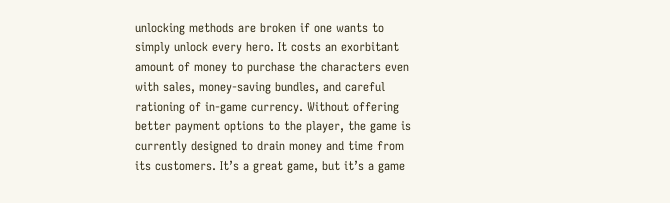unlocking methods are broken if one wants to simply unlock every hero. It costs an exorbitant amount of money to purchase the characters even with sales, money-saving bundles, and careful rationing of in-game currency. Without offering better payment options to the player, the game is currently designed to drain money and time from its customers. It’s a great game, but it’s a game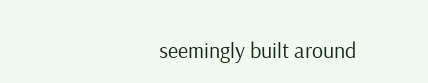seemingly built around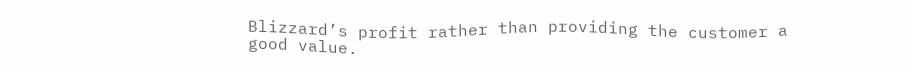Blizzard’s profit rather than providing the customer a good value.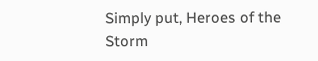Simply put, Heroes of the Storm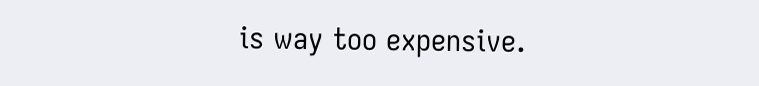is way too expensive.